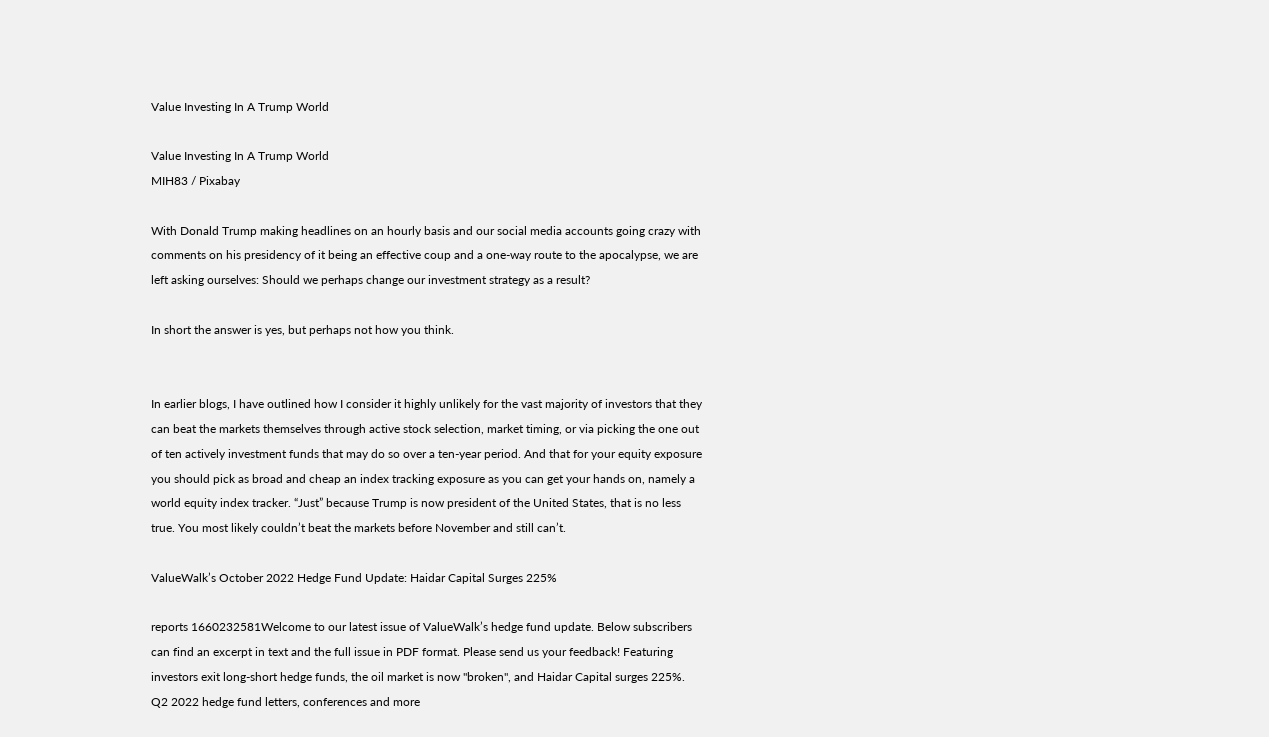Value Investing In A Trump World

Value Investing In A Trump World
MIH83 / Pixabay

With Donald Trump making headlines on an hourly basis and our social media accounts going crazy with comments on his presidency of it being an effective coup and a one-way route to the apocalypse, we are left asking ourselves: Should we perhaps change our investment strategy as a result?

In short the answer is yes, but perhaps not how you think.


In earlier blogs, I have outlined how I consider it highly unlikely for the vast majority of investors that they can beat the markets themselves through active stock selection, market timing, or via picking the one out of ten actively investment funds that may do so over a ten-year period. And that for your equity exposure you should pick as broad and cheap an index tracking exposure as you can get your hands on, namely a world equity index tracker. “Just” because Trump is now president of the United States, that is no less true. You most likely couldn’t beat the markets before November and still can’t.

ValueWalk’s October 2022 Hedge Fund Update: Haidar Capital Surges 225%

reports 1660232581Welcome to our latest issue of ValueWalk’s hedge fund update. Below subscribers can find an excerpt in text and the full issue in PDF format. Please send us your feedback! Featuring investors exit long-short hedge funds, the oil market is now "broken", and Haidar Capital surges 225%. Q2 2022 hedge fund letters, conferences and more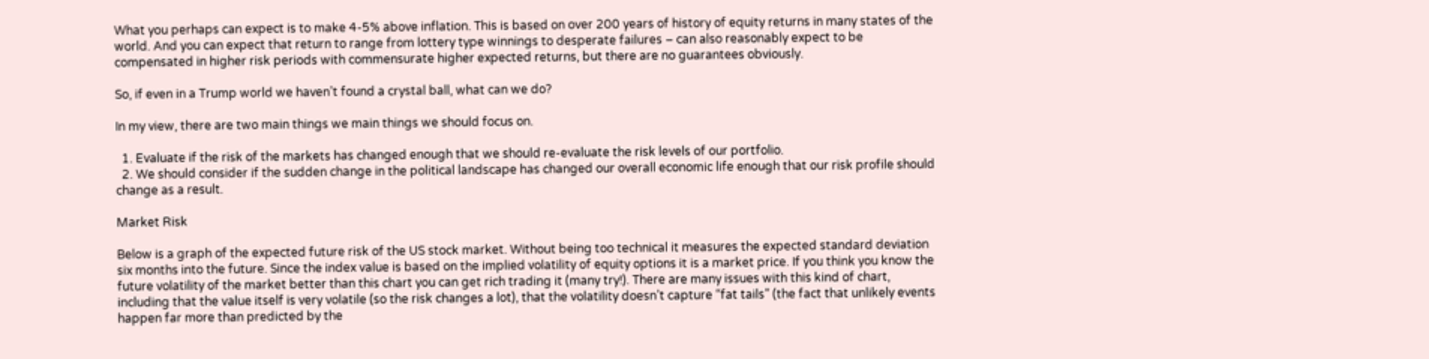What you perhaps can expect is to make 4-5% above inflation. This is based on over 200 years of history of equity returns in many states of the world. And you can expect that return to range from lottery type winnings to desperate failures – can also reasonably expect to be compensated in higher risk periods with commensurate higher expected returns, but there are no guarantees obviously.

So, if even in a Trump world we haven’t found a crystal ball, what can we do?

In my view, there are two main things we main things we should focus on.

  1. Evaluate if the risk of the markets has changed enough that we should re-evaluate the risk levels of our portfolio.
  2. We should consider if the sudden change in the political landscape has changed our overall economic life enough that our risk profile should change as a result.

Market Risk

Below is a graph of the expected future risk of the US stock market. Without being too technical it measures the expected standard deviation six months into the future. Since the index value is based on the implied volatility of equity options it is a market price. If you think you know the future volatility of the market better than this chart you can get rich trading it (many try!). There are many issues with this kind of chart, including that the value itself is very volatile (so the risk changes a lot), that the volatility doesn’t capture “fat tails” (the fact that unlikely events happen far more than predicted by the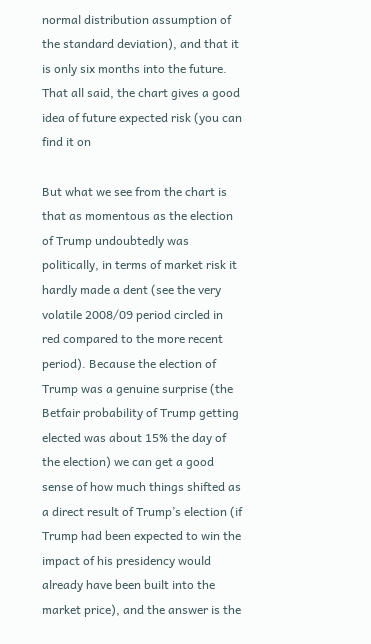normal distribution assumption of the standard deviation), and that it is only six months into the future. That all said, the chart gives a good idea of future expected risk (you can find it on

But what we see from the chart is that as momentous as the election of Trump undoubtedly was politically, in terms of market risk it hardly made a dent (see the very volatile 2008/09 period circled in red compared to the more recent period). Because the election of Trump was a genuine surprise (the Betfair probability of Trump getting elected was about 15% the day of the election) we can get a good sense of how much things shifted as a direct result of Trump’s election (if Trump had been expected to win the impact of his presidency would already have been built into the market price), and the answer is the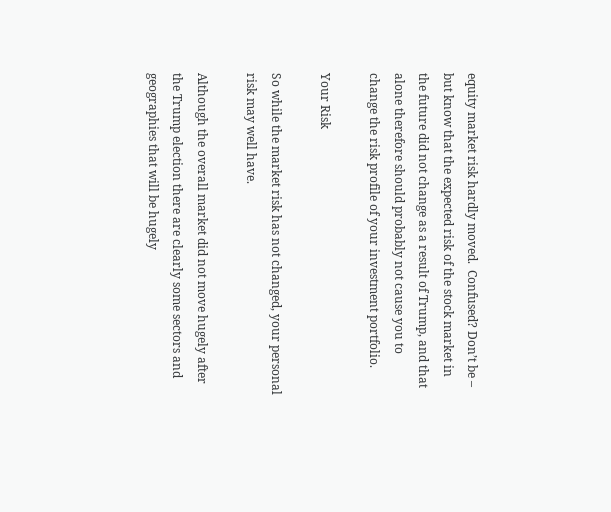equity market risk hardly moved.  Confused? Don’t be – but know that the expected risk of the stock market in the future did not change as a result of Trump, and that alone therefore should probably not cause you to change the risk profile of your investment portfolio.

Your Risk

So while the market risk has not changed, your personal risk may well have.

Although the overall market did not move hugely after the Trump election there are clearly some sectors and geographies that will be hugely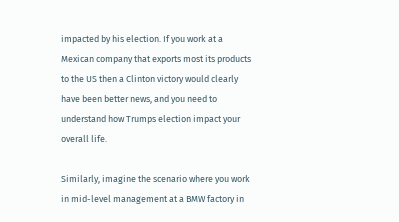impacted by his election. If you work at a Mexican company that exports most its products to the US then a Clinton victory would clearly have been better news, and you need to understand how Trumps election impact your overall life.

Similarly, imagine the scenario where you work in mid-level management at a BMW factory in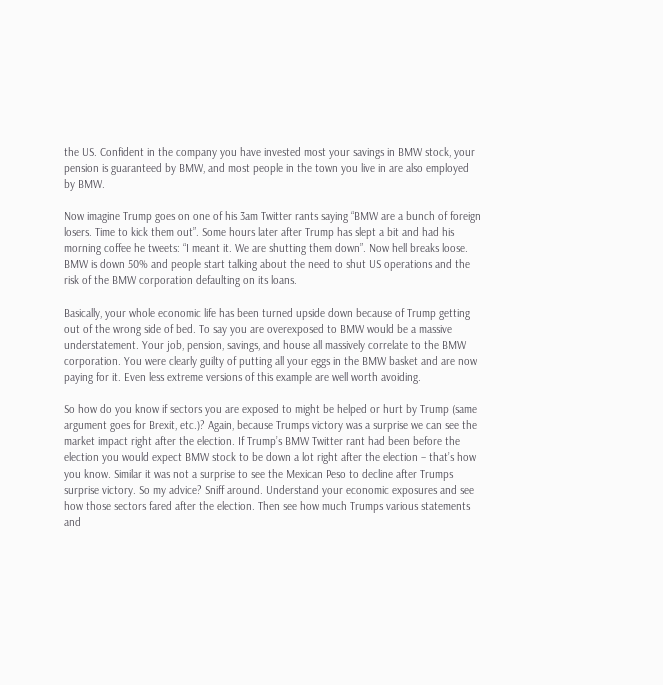the US. Confident in the company you have invested most your savings in BMW stock, your pension is guaranteed by BMW, and most people in the town you live in are also employed by BMW.

Now imagine Trump goes on one of his 3am Twitter rants saying “BMW are a bunch of foreign losers. Time to kick them out”. Some hours later after Trump has slept a bit and had his morning coffee he tweets: “I meant it. We are shutting them down”. Now hell breaks loose. BMW is down 50% and people start talking about the need to shut US operations and the risk of the BMW corporation defaulting on its loans.

Basically, your whole economic life has been turned upside down because of Trump getting out of the wrong side of bed. To say you are overexposed to BMW would be a massive understatement. Your job, pension, savings, and house all massively correlate to the BMW corporation. You were clearly guilty of putting all your eggs in the BMW basket and are now paying for it. Even less extreme versions of this example are well worth avoiding.

So how do you know if sectors you are exposed to might be helped or hurt by Trump (same argument goes for Brexit, etc.)? Again, because Trumps victory was a surprise we can see the market impact right after the election. If Trump’s BMW Twitter rant had been before the election you would expect BMW stock to be down a lot right after the election – that’s how you know. Similar it was not a surprise to see the Mexican Peso to decline after Trumps surprise victory. So my advice? Sniff around. Understand your economic exposures and see how those sectors fared after the election. Then see how much Trumps various statements and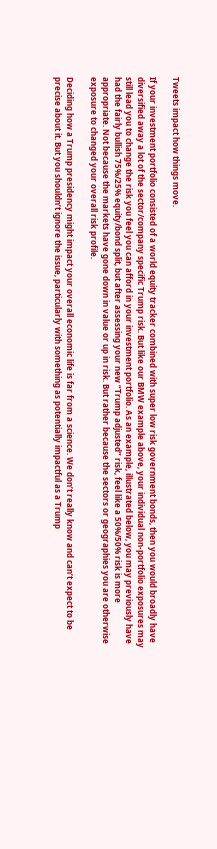Tweets impact how things move.

If your investment portfolio consisted of a world equity tracker combined with super low risk government bonds, then you would broadly have diversified away a lot of the sector/company specific Trump risk. But like our BMW example above, your individual non-portfolio exposures may still lead you to change the risk you feel you can afford in your investment portfolio. As an example, illustrated below, you may previously have had the fairly bullish 75%/25% equity/bond split, but after assessing your new “Trump adjusted” risk, feel like a 50%/50% risk is more appropriate. Not because the markets have gone down in value or up in risk. But rather because the sectors or geographies you are otherwise exposure to changed your overall risk profile.

Deciding how a Trump presidency might impact your overall economic life is far from a science. We don’t really know and can’t expect to be precise about it. But you shouldn’t ignore the issue, particularly with something as potentially impactful as a Trump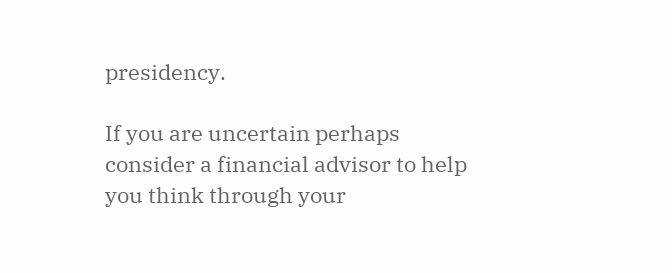presidency.

If you are uncertain perhaps consider a financial advisor to help you think through your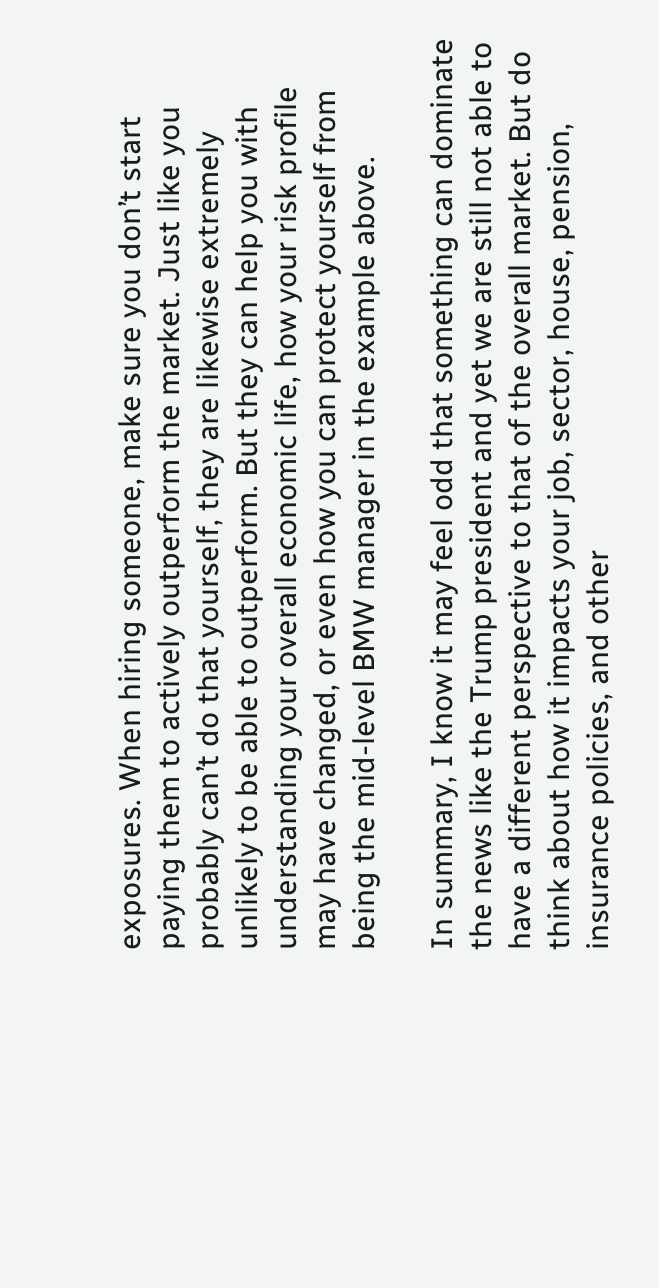exposures. When hiring someone, make sure you don’t start paying them to actively outperform the market. Just like you probably can’t do that yourself, they are likewise extremely unlikely to be able to outperform. But they can help you with understanding your overall economic life, how your risk profile may have changed, or even how you can protect yourself from being the mid-level BMW manager in the example above.

In summary, I know it may feel odd that something can dominate the news like the Trump president and yet we are still not able to have a different perspective to that of the overall market. But do think about how it impacts your job, sector, house, pension, insurance policies, and other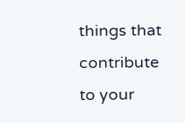things that contribute to your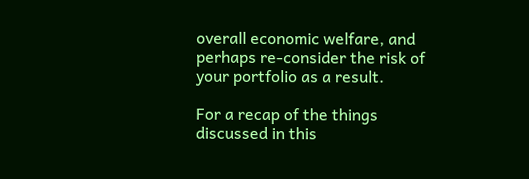overall economic welfare, and perhaps re-consider the risk of your portfolio as a result.

For a recap of the things discussed in this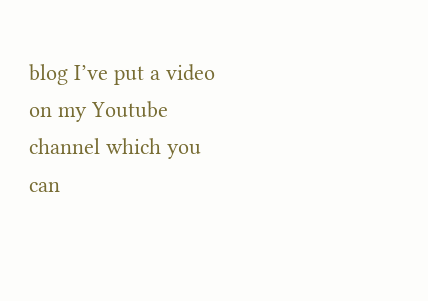blog I’ve put a video on my Youtube channel which you can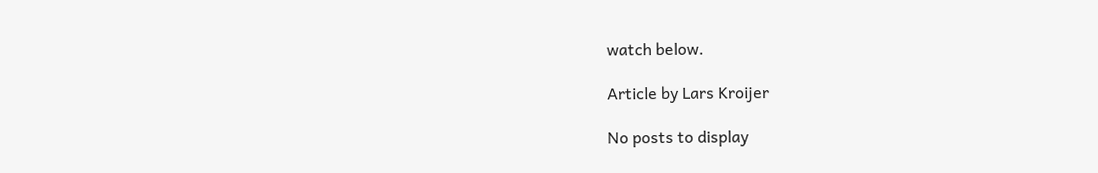watch below.

Article by Lars Kroijer

No posts to display